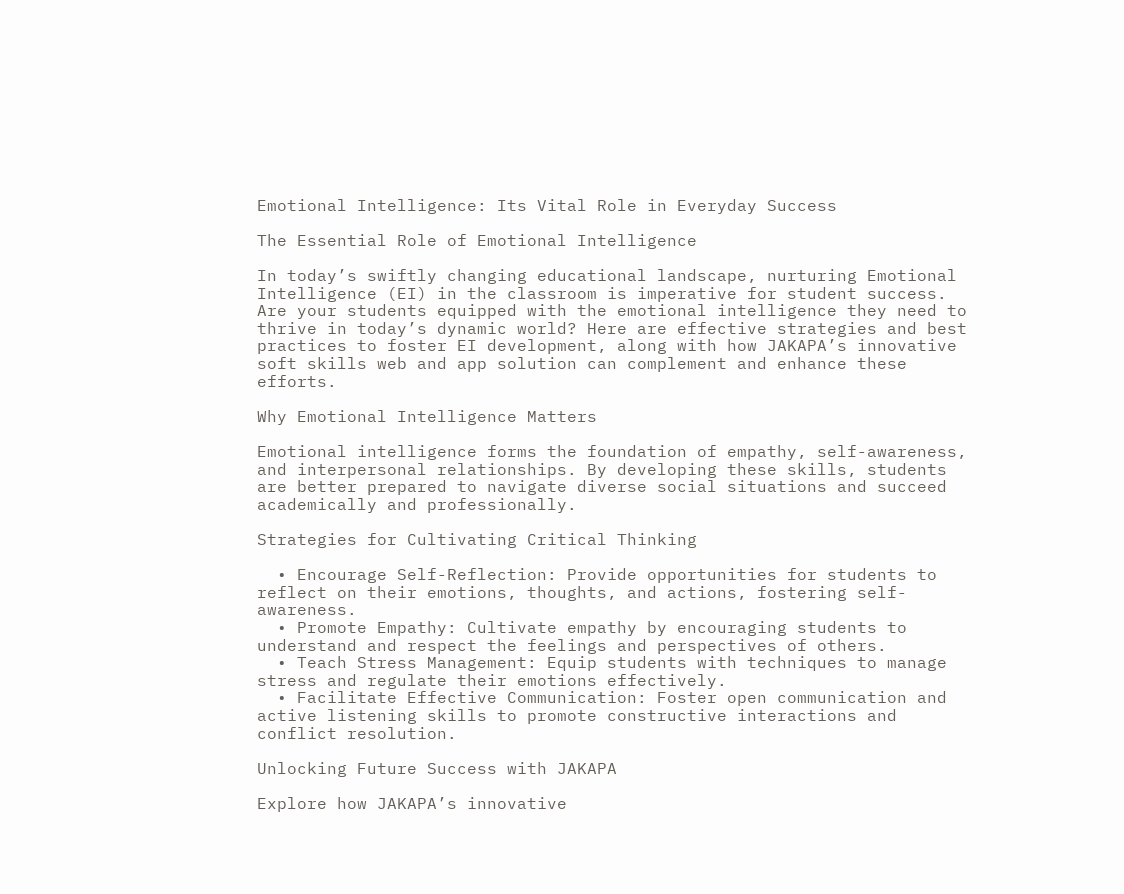Emotional Intelligence: Its Vital Role in Everyday Success

The Essential Role of Emotional Intelligence

In today’s swiftly changing educational landscape, nurturing Emotional Intelligence (EI) in the classroom is imperative for student success. Are your students equipped with the emotional intelligence they need to thrive in today’s dynamic world? Here are effective strategies and best practices to foster EI development, along with how JAKAPA’s innovative soft skills web and app solution can complement and enhance these efforts.

Why Emotional Intelligence Matters

Emotional intelligence forms the foundation of empathy, self-awareness, and interpersonal relationships. By developing these skills, students are better prepared to navigate diverse social situations and succeed academically and professionally.

Strategies for Cultivating Critical Thinking

  • Encourage Self-Reflection: Provide opportunities for students to reflect on their emotions, thoughts, and actions, fostering self-awareness.
  • Promote Empathy: Cultivate empathy by encouraging students to understand and respect the feelings and perspectives of others.
  • Teach Stress Management: Equip students with techniques to manage stress and regulate their emotions effectively.
  • Facilitate Effective Communication: Foster open communication and active listening skills to promote constructive interactions and conflict resolution.

Unlocking Future Success with JAKAPA

Explore how JAKAPA’s innovative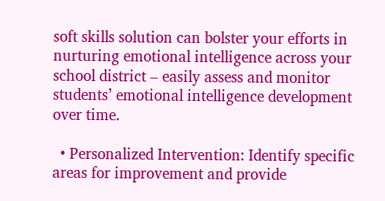soft skills solution can bolster your efforts in nurturing emotional intelligence across your school district – easily assess and monitor students’ emotional intelligence development over time.

  • Personalized Intervention: Identify specific areas for improvement and provide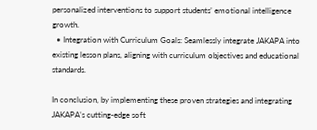personalized interventions to support students’ emotional intelligence growth.
  • Integration with Curriculum Goals: Seamlessly integrate JAKAPA into existing lesson plans, aligning with curriculum objectives and educational standards.

In conclusion, by implementing these proven strategies and integrating JAKAPA’s cutting-edge soft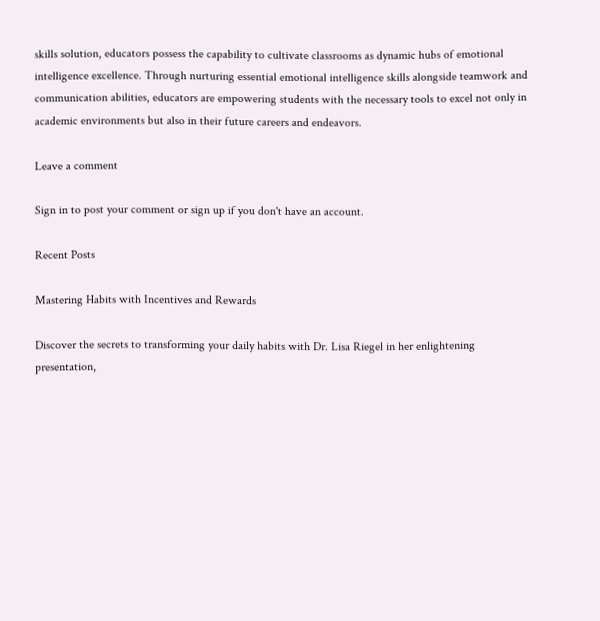skills solution, educators possess the capability to cultivate classrooms as dynamic hubs of emotional intelligence excellence. Through nurturing essential emotional intelligence skills alongside teamwork and communication abilities, educators are empowering students with the necessary tools to excel not only in academic environments but also in their future careers and endeavors.

Leave a comment

Sign in to post your comment or sign up if you don't have an account.

Recent Posts

Mastering Habits with Incentives and Rewards

Discover the secrets to transforming your daily habits with Dr. Lisa Riegel in her enlightening presentation,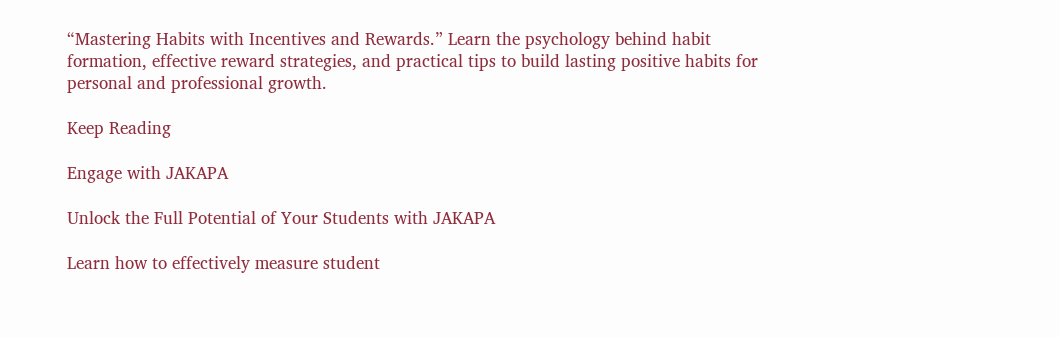“Mastering Habits with Incentives and Rewards.” Learn the psychology behind habit formation, effective reward strategies, and practical tips to build lasting positive habits for personal and professional growth.

Keep Reading

Engage with JAKAPA

Unlock the Full Potential of Your Students with JAKAPA

Learn how to effectively measure student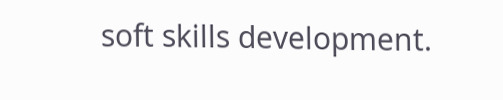soft skills development.